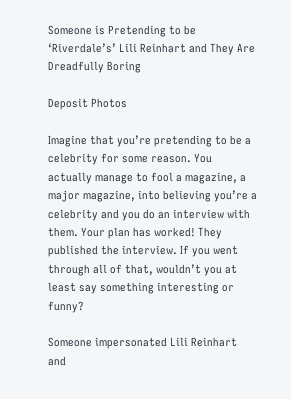Someone is Pretending to be ‘Riverdale’s’ Lili Reinhart and They Are Dreadfully Boring

Deposit Photos

Imagine that you’re pretending to be a celebrity for some reason. You actually manage to fool a magazine, a major magazine, into believing you’re a celebrity and you do an interview with them. Your plan has worked! They published the interview. If you went through all of that, wouldn’t you at least say something interesting or funny?

Someone impersonated Lili Reinhart and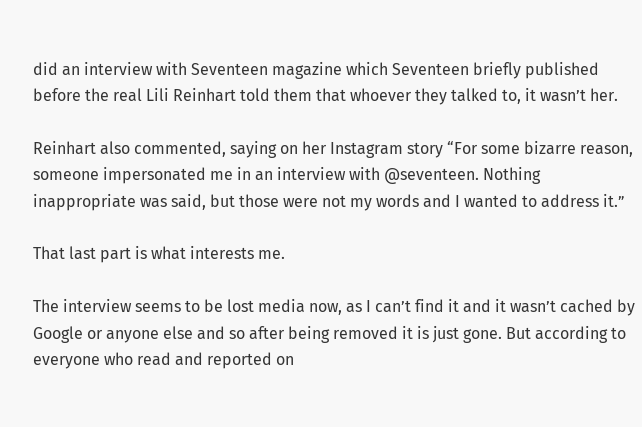did an interview with Seventeen magazine which Seventeen briefly published before the real Lili Reinhart told them that whoever they talked to, it wasn’t her.

Reinhart also commented, saying on her Instagram story “For some bizarre reason, someone impersonated me in an interview with @seventeen. Nothing inappropriate was said, but those were not my words and I wanted to address it.”

That last part is what interests me.

The interview seems to be lost media now, as I can’t find it and it wasn’t cached by Google or anyone else and so after being removed it is just gone. But according to everyone who read and reported on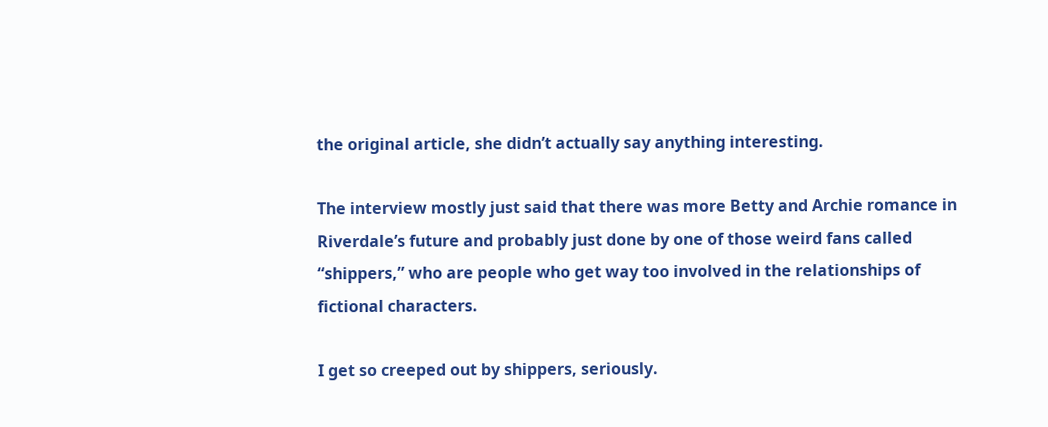the original article, she didn’t actually say anything interesting.

The interview mostly just said that there was more Betty and Archie romance in Riverdale’s future and probably just done by one of those weird fans called “shippers,” who are people who get way too involved in the relationships of fictional characters.

I get so creeped out by shippers, seriously.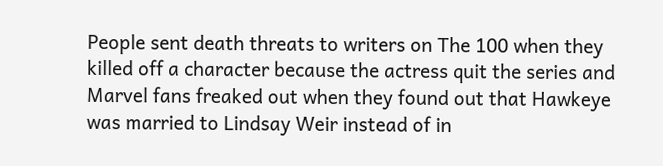People sent death threats to writers on The 100 when they killed off a character because the actress quit the series and Marvel fans freaked out when they found out that Hawkeye was married to Lindsay Weir instead of in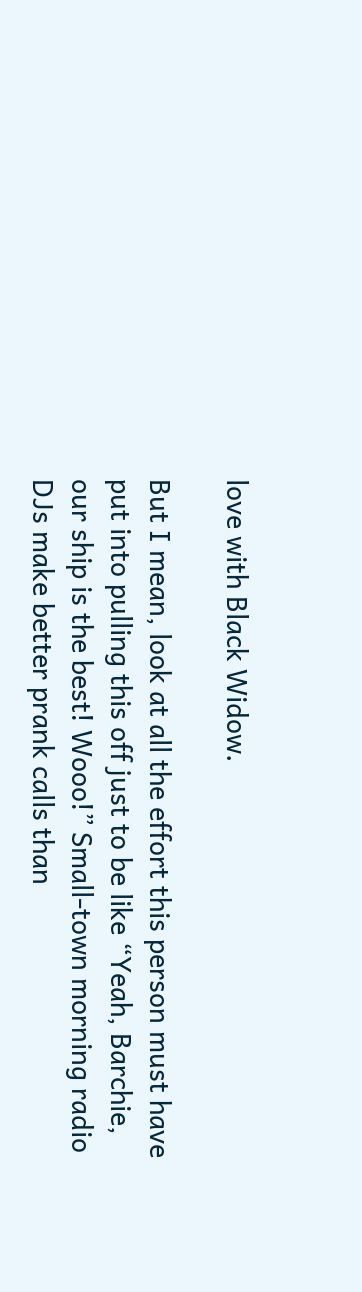love with Black Widow.

But I mean, look at all the effort this person must have put into pulling this off just to be like “Yeah, Barchie, our ship is the best! Wooo!” Small-town morning radio DJs make better prank calls than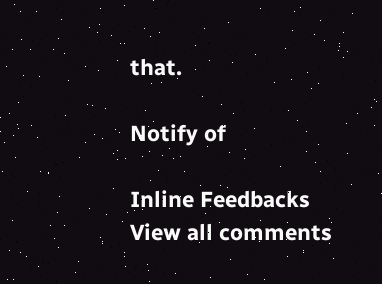that.

Notify of

Inline Feedbacks
View all comments